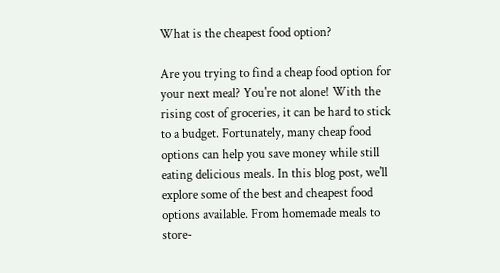What is the cheapest food option?

Are you trying to find a cheap food option for your next meal? You're not alone! With the rising cost of groceries, it can be hard to stick to a budget. Fortunately, many cheap food options can help you save money while still eating delicious meals. In this blog post, we'll explore some of the best and cheapest food options available. From homemade meals to store-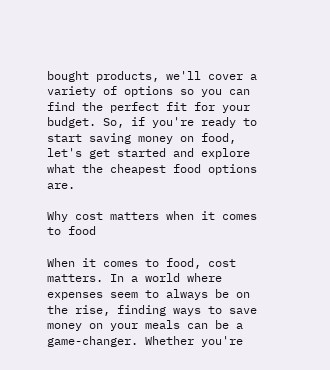bought products, we'll cover a variety of options so you can find the perfect fit for your budget. So, if you're ready to start saving money on food, let's get started and explore what the cheapest food options are.

Why cost matters when it comes to food

When it comes to food, cost matters. In a world where expenses seem to always be on the rise, finding ways to save money on your meals can be a game-changer. Whether you're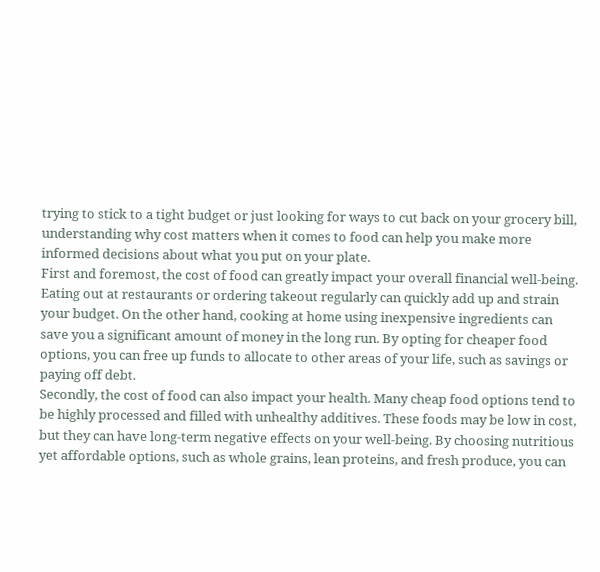trying to stick to a tight budget or just looking for ways to cut back on your grocery bill, understanding why cost matters when it comes to food can help you make more informed decisions about what you put on your plate.
First and foremost, the cost of food can greatly impact your overall financial well-being. Eating out at restaurants or ordering takeout regularly can quickly add up and strain your budget. On the other hand, cooking at home using inexpensive ingredients can save you a significant amount of money in the long run. By opting for cheaper food options, you can free up funds to allocate to other areas of your life, such as savings or paying off debt.
Secondly, the cost of food can also impact your health. Many cheap food options tend to be highly processed and filled with unhealthy additives. These foods may be low in cost, but they can have long-term negative effects on your well-being. By choosing nutritious yet affordable options, such as whole grains, lean proteins, and fresh produce, you can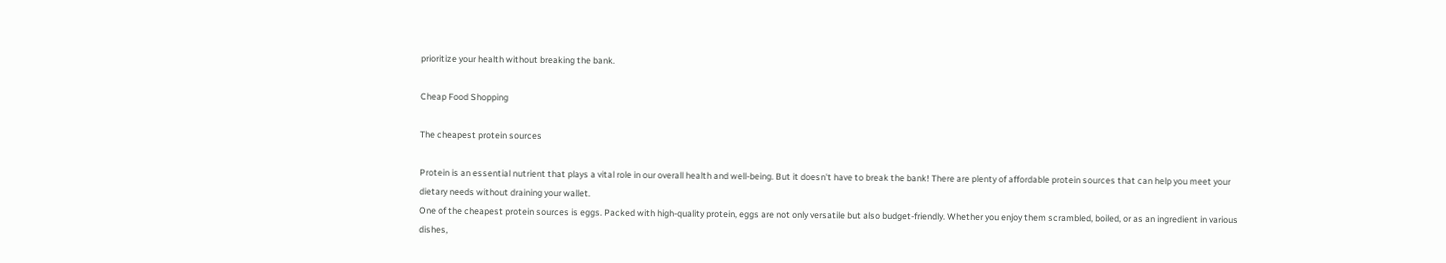prioritize your health without breaking the bank.

Cheap Food Shopping

The cheapest protein sources

Protein is an essential nutrient that plays a vital role in our overall health and well-being. But it doesn't have to break the bank! There are plenty of affordable protein sources that can help you meet your dietary needs without draining your wallet.
One of the cheapest protein sources is eggs. Packed with high-quality protein, eggs are not only versatile but also budget-friendly. Whether you enjoy them scrambled, boiled, or as an ingredient in various dishes,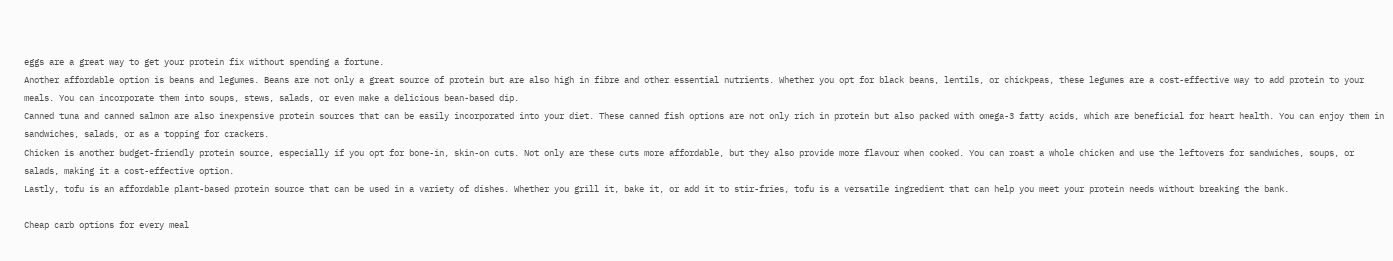eggs are a great way to get your protein fix without spending a fortune.
Another affordable option is beans and legumes. Beans are not only a great source of protein but are also high in fibre and other essential nutrients. Whether you opt for black beans, lentils, or chickpeas, these legumes are a cost-effective way to add protein to your meals. You can incorporate them into soups, stews, salads, or even make a delicious bean-based dip.
Canned tuna and canned salmon are also inexpensive protein sources that can be easily incorporated into your diet. These canned fish options are not only rich in protein but also packed with omega-3 fatty acids, which are beneficial for heart health. You can enjoy them in sandwiches, salads, or as a topping for crackers.
Chicken is another budget-friendly protein source, especially if you opt for bone-in, skin-on cuts. Not only are these cuts more affordable, but they also provide more flavour when cooked. You can roast a whole chicken and use the leftovers for sandwiches, soups, or salads, making it a cost-effective option.
Lastly, tofu is an affordable plant-based protein source that can be used in a variety of dishes. Whether you grill it, bake it, or add it to stir-fries, tofu is a versatile ingredient that can help you meet your protein needs without breaking the bank.

Cheap carb options for every meal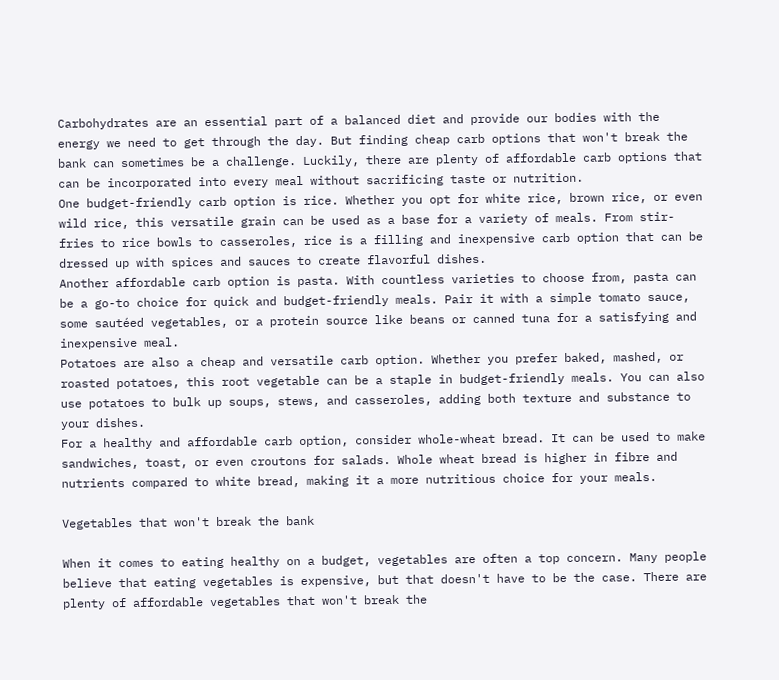Carbohydrates are an essential part of a balanced diet and provide our bodies with the energy we need to get through the day. But finding cheap carb options that won't break the bank can sometimes be a challenge. Luckily, there are plenty of affordable carb options that can be incorporated into every meal without sacrificing taste or nutrition.
One budget-friendly carb option is rice. Whether you opt for white rice, brown rice, or even wild rice, this versatile grain can be used as a base for a variety of meals. From stir-fries to rice bowls to casseroles, rice is a filling and inexpensive carb option that can be dressed up with spices and sauces to create flavorful dishes.
Another affordable carb option is pasta. With countless varieties to choose from, pasta can be a go-to choice for quick and budget-friendly meals. Pair it with a simple tomato sauce, some sautéed vegetables, or a protein source like beans or canned tuna for a satisfying and inexpensive meal.
Potatoes are also a cheap and versatile carb option. Whether you prefer baked, mashed, or roasted potatoes, this root vegetable can be a staple in budget-friendly meals. You can also use potatoes to bulk up soups, stews, and casseroles, adding both texture and substance to your dishes.
For a healthy and affordable carb option, consider whole-wheat bread. It can be used to make sandwiches, toast, or even croutons for salads. Whole wheat bread is higher in fibre and nutrients compared to white bread, making it a more nutritious choice for your meals.

Vegetables that won't break the bank

When it comes to eating healthy on a budget, vegetables are often a top concern. Many people believe that eating vegetables is expensive, but that doesn't have to be the case. There are plenty of affordable vegetables that won't break the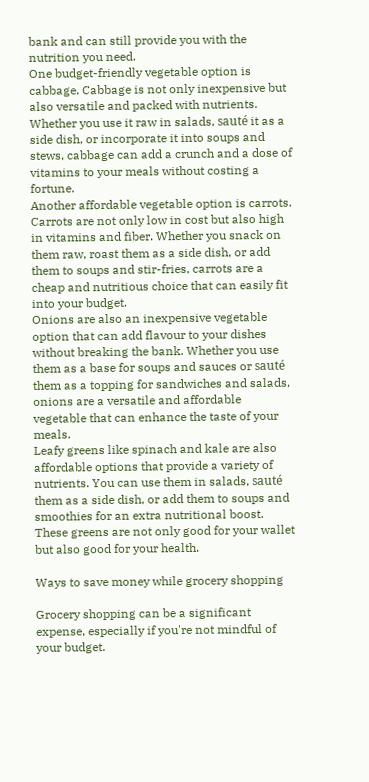bank and can still provide you with the nutrition you need.
One budget-friendly vegetable option is cabbage. Cabbage is not only inexpensive but also versatile and packed with nutrients. Whether you use it raw in salads, sauté it as a side dish, or incorporate it into soups and stews, cabbage can add a crunch and a dose of vitamins to your meals without costing a fortune.
Another affordable vegetable option is carrots. Carrots are not only low in cost but also high in vitamins and fiber. Whether you snack on them raw, roast them as a side dish, or add them to soups and stir-fries, carrots are a cheap and nutritious choice that can easily fit into your budget.
Onions are also an inexpensive vegetable option that can add flavour to your dishes without breaking the bank. Whether you use them as a base for soups and sauces or sauté them as a topping for sandwiches and salads, onions are a versatile and affordable vegetable that can enhance the taste of your meals.
Leafy greens like spinach and kale are also affordable options that provide a variety of nutrients. You can use them in salads, sauté them as a side dish, or add them to soups and smoothies for an extra nutritional boost. These greens are not only good for your wallet but also good for your health.

Ways to save money while grocery shopping

Grocery shopping can be a significant expense, especially if you're not mindful of your budget.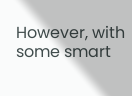However, with some smart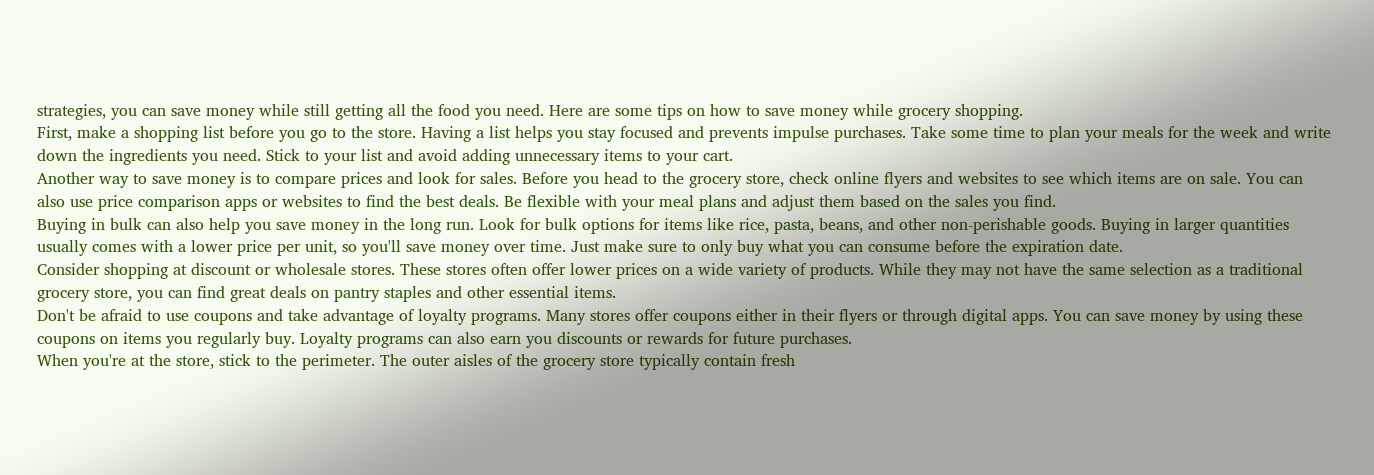strategies, you can save money while still getting all the food you need. Here are some tips on how to save money while grocery shopping.
First, make a shopping list before you go to the store. Having a list helps you stay focused and prevents impulse purchases. Take some time to plan your meals for the week and write down the ingredients you need. Stick to your list and avoid adding unnecessary items to your cart.
Another way to save money is to compare prices and look for sales. Before you head to the grocery store, check online flyers and websites to see which items are on sale. You can also use price comparison apps or websites to find the best deals. Be flexible with your meal plans and adjust them based on the sales you find.
Buying in bulk can also help you save money in the long run. Look for bulk options for items like rice, pasta, beans, and other non-perishable goods. Buying in larger quantities usually comes with a lower price per unit, so you'll save money over time. Just make sure to only buy what you can consume before the expiration date.
Consider shopping at discount or wholesale stores. These stores often offer lower prices on a wide variety of products. While they may not have the same selection as a traditional grocery store, you can find great deals on pantry staples and other essential items.
Don't be afraid to use coupons and take advantage of loyalty programs. Many stores offer coupons either in their flyers or through digital apps. You can save money by using these coupons on items you regularly buy. Loyalty programs can also earn you discounts or rewards for future purchases.
When you're at the store, stick to the perimeter. The outer aisles of the grocery store typically contain fresh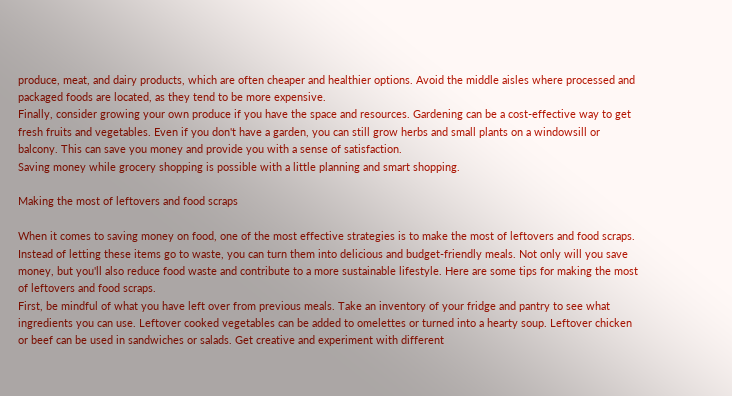produce, meat, and dairy products, which are often cheaper and healthier options. Avoid the middle aisles where processed and packaged foods are located, as they tend to be more expensive.
Finally, consider growing your own produce if you have the space and resources. Gardening can be a cost-effective way to get fresh fruits and vegetables. Even if you don't have a garden, you can still grow herbs and small plants on a windowsill or balcony. This can save you money and provide you with a sense of satisfaction.
Saving money while grocery shopping is possible with a little planning and smart shopping.

Making the most of leftovers and food scraps

When it comes to saving money on food, one of the most effective strategies is to make the most of leftovers and food scraps. Instead of letting these items go to waste, you can turn them into delicious and budget-friendly meals. Not only will you save money, but you'll also reduce food waste and contribute to a more sustainable lifestyle. Here are some tips for making the most of leftovers and food scraps.
First, be mindful of what you have left over from previous meals. Take an inventory of your fridge and pantry to see what ingredients you can use. Leftover cooked vegetables can be added to omelettes or turned into a hearty soup. Leftover chicken or beef can be used in sandwiches or salads. Get creative and experiment with different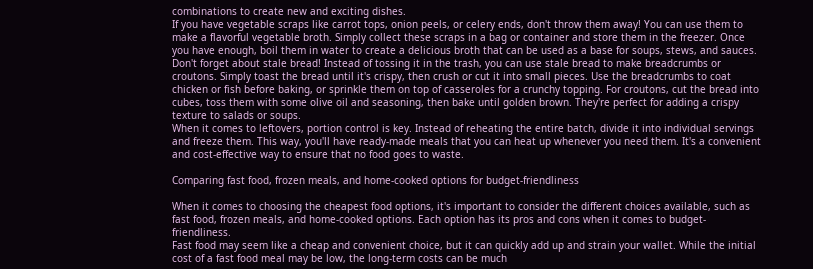combinations to create new and exciting dishes.
If you have vegetable scraps like carrot tops, onion peels, or celery ends, don't throw them away! You can use them to make a flavorful vegetable broth. Simply collect these scraps in a bag or container and store them in the freezer. Once you have enough, boil them in water to create a delicious broth that can be used as a base for soups, stews, and sauces.
Don't forget about stale bread! Instead of tossing it in the trash, you can use stale bread to make breadcrumbs or croutons. Simply toast the bread until it's crispy, then crush or cut it into small pieces. Use the breadcrumbs to coat chicken or fish before baking, or sprinkle them on top of casseroles for a crunchy topping. For croutons, cut the bread into cubes, toss them with some olive oil and seasoning, then bake until golden brown. They're perfect for adding a crispy texture to salads or soups.
When it comes to leftovers, portion control is key. Instead of reheating the entire batch, divide it into individual servings and freeze them. This way, you'll have ready-made meals that you can heat up whenever you need them. It's a convenient and cost-effective way to ensure that no food goes to waste.

Comparing fast food, frozen meals, and home-cooked options for budget-friendliness

When it comes to choosing the cheapest food options, it's important to consider the different choices available, such as fast food, frozen meals, and home-cooked options. Each option has its pros and cons when it comes to budget-friendliness.
Fast food may seem like a cheap and convenient choice, but it can quickly add up and strain your wallet. While the initial cost of a fast food meal may be low, the long-term costs can be much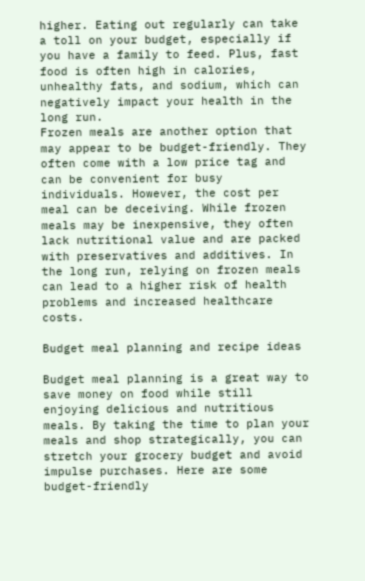higher. Eating out regularly can take a toll on your budget, especially if you have a family to feed. Plus, fast food is often high in calories, unhealthy fats, and sodium, which can negatively impact your health in the long run.
Frozen meals are another option that may appear to be budget-friendly. They often come with a low price tag and can be convenient for busy individuals. However, the cost per meal can be deceiving. While frozen meals may be inexpensive, they often lack nutritional value and are packed with preservatives and additives. In the long run, relying on frozen meals can lead to a higher risk of health problems and increased healthcare costs.

Budget meal planning and recipe ideas

Budget meal planning is a great way to save money on food while still enjoying delicious and nutritious meals. By taking the time to plan your meals and shop strategically, you can stretch your grocery budget and avoid impulse purchases. Here are some budget-friendly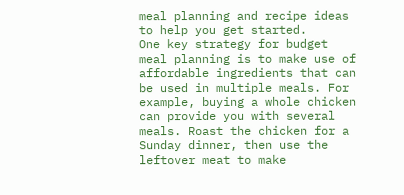meal planning and recipe ideas to help you get started.
One key strategy for budget meal planning is to make use of affordable ingredients that can be used in multiple meals. For example, buying a whole chicken can provide you with several meals. Roast the chicken for a Sunday dinner, then use the leftover meat to make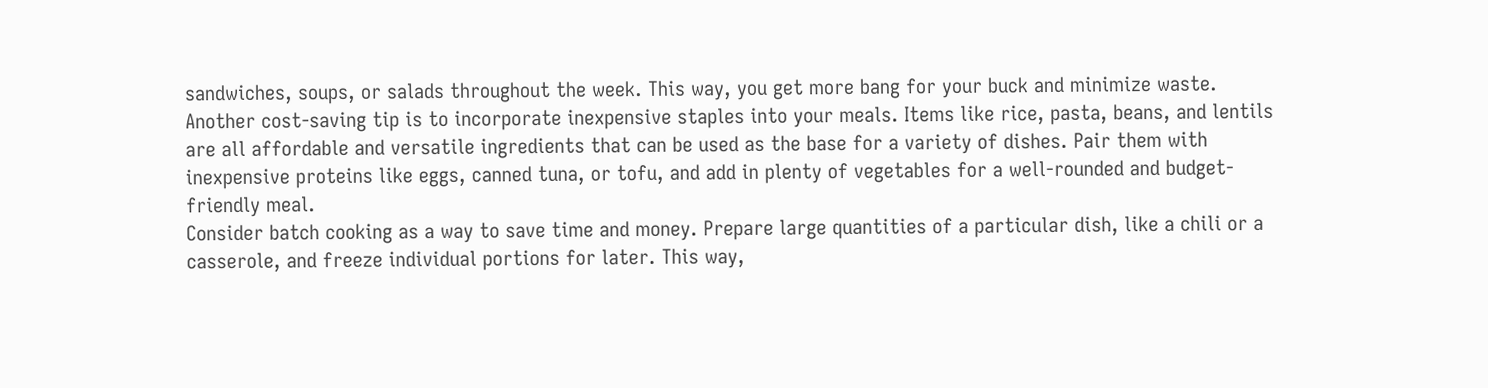sandwiches, soups, or salads throughout the week. This way, you get more bang for your buck and minimize waste.
Another cost-saving tip is to incorporate inexpensive staples into your meals. Items like rice, pasta, beans, and lentils are all affordable and versatile ingredients that can be used as the base for a variety of dishes. Pair them with inexpensive proteins like eggs, canned tuna, or tofu, and add in plenty of vegetables for a well-rounded and budget-friendly meal.
Consider batch cooking as a way to save time and money. Prepare large quantities of a particular dish, like a chili or a casserole, and freeze individual portions for later. This way,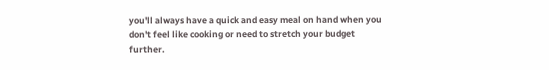you'll always have a quick and easy meal on hand when you don't feel like cooking or need to stretch your budget further.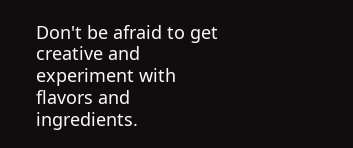Don't be afraid to get creative and experiment with flavors and ingredients.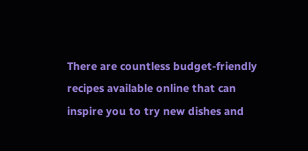There are countless budget-friendly recipes available online that can inspire you to try new dishes and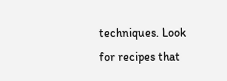techniques. Look for recipes that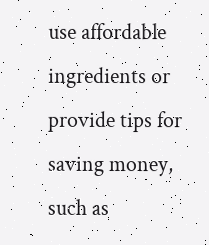use affordable ingredients or provide tips for saving money, such as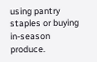using pantry staples or buying in-season produce.